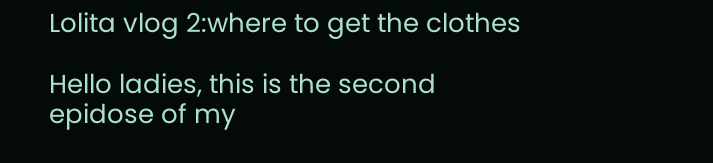Lolita vlog 2:where to get the clothes

Hello ladies, this is the second epidose of my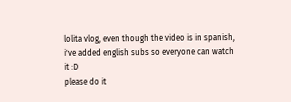lolita vlog, even though the video is in spanish,
i've added english subs so everyone can watch it :D
please do it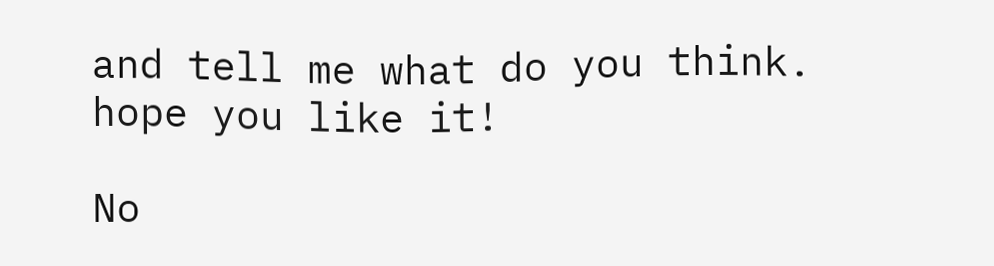and tell me what do you think.
hope you like it!

No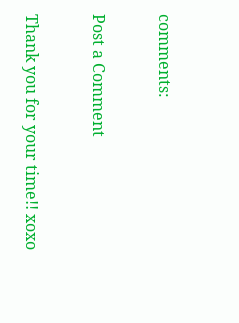comments:

Post a Comment

Thank you for your time!! xoxo